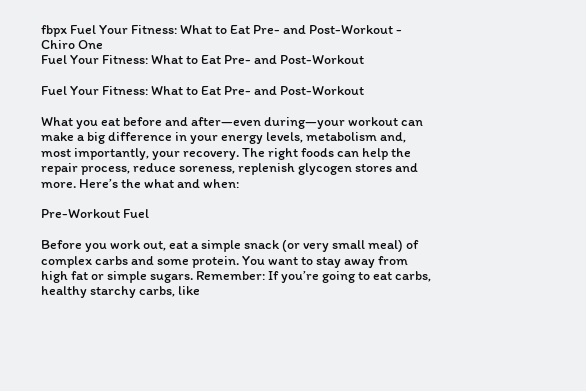fbpx Fuel Your Fitness: What to Eat Pre- and Post-Workout - Chiro One
Fuel Your Fitness: What to Eat Pre- and Post-Workout

Fuel Your Fitness: What to Eat Pre- and Post-Workout

What you eat before and after—even during—your workout can make a big difference in your energy levels, metabolism and, most importantly, your recovery. The right foods can help the repair process, reduce soreness, replenish glycogen stores and more. Here’s the what and when:

Pre-Workout Fuel

Before you work out, eat a simple snack (or very small meal) of complex carbs and some protein. You want to stay away from high fat or simple sugars. Remember: If you’re going to eat carbs, healthy starchy carbs, like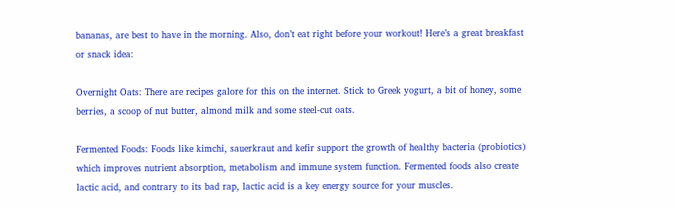bananas, are best to have in the morning. Also, don’t eat right before your workout! Here’s a great breakfast or snack idea:

Overnight Oats: There are recipes galore for this on the internet. Stick to Greek yogurt, a bit of honey, some berries, a scoop of nut butter, almond milk and some steel-cut oats.

Fermented Foods: Foods like kimchi, sauerkraut and kefir support the growth of healthy bacteria (probiotics) which improves nutrient absorption, metabolism and immune system function. Fermented foods also create lactic acid, and contrary to its bad rap, lactic acid is a key energy source for your muscles.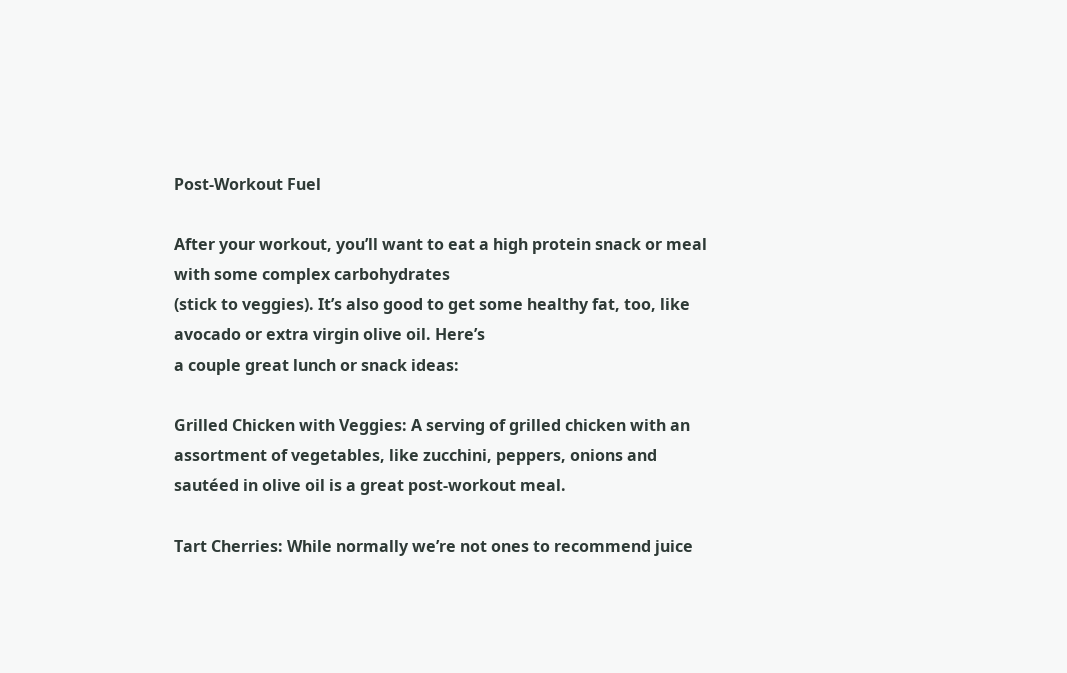Post-Workout Fuel

After your workout, you’ll want to eat a high protein snack or meal with some complex carbohydrates
(stick to veggies). It’s also good to get some healthy fat, too, like avocado or extra virgin olive oil. Here’s
a couple great lunch or snack ideas:

Grilled Chicken with Veggies: A serving of grilled chicken with an assortment of vegetables, like zucchini, peppers, onions and sautéed in olive oil is a great post-workout meal.

Tart Cherries: While normally we’re not ones to recommend juice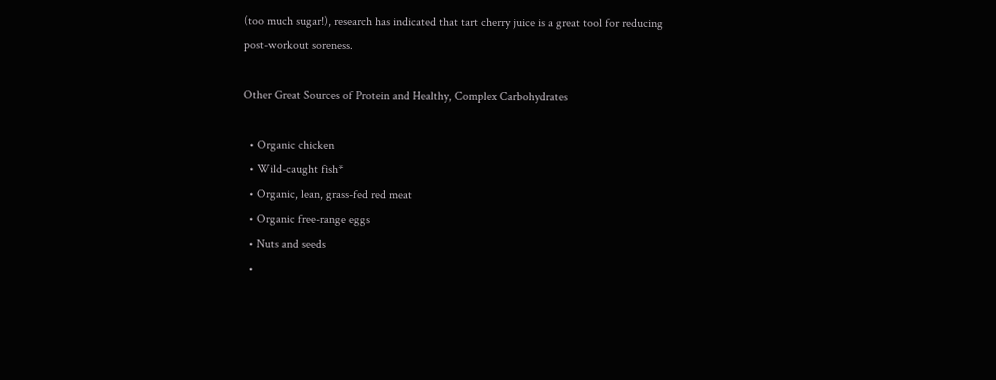(too much sugar!), research has indicated that tart cherry juice is a great tool for reducing post-workout soreness.

Other Great Sources of Protein and Healthy, Complex Carbohydrates

  • Organic chicken
  • Wild-caught fish*
  • Organic, lean, grass-fed red meat
  • Organic free-range eggs
  • Nuts and seeds
  •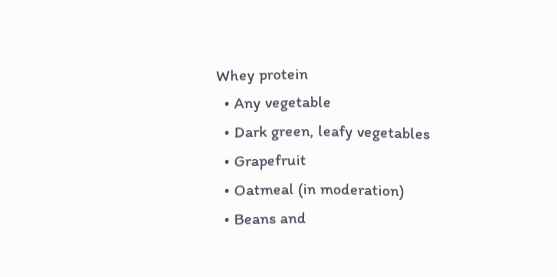Whey protein
  • Any vegetable
  • Dark green, leafy vegetables
  • Grapefruit
  • Oatmeal (in moderation)
  • Beans and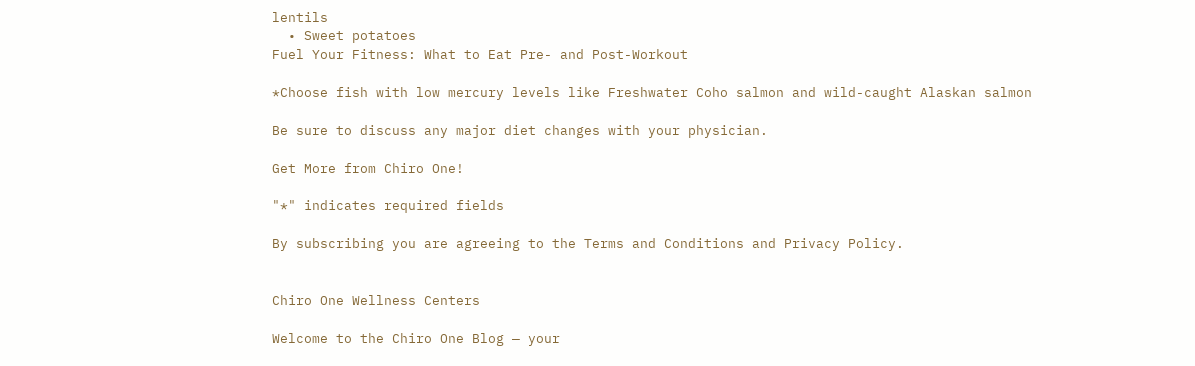lentils
  • Sweet potatoes
Fuel Your Fitness: What to Eat Pre- and Post-Workout

*Choose fish with low mercury levels like Freshwater Coho salmon and wild-caught Alaskan salmon

Be sure to discuss any major diet changes with your physician.

Get More from Chiro One!

"*" indicates required fields

By subscribing you are agreeing to the Terms and Conditions and Privacy Policy.


Chiro One Wellness Centers

Welcome to the Chiro One Blog — your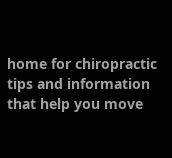home for chiropractic tips and information that help you move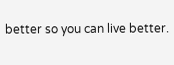better so you can live better.